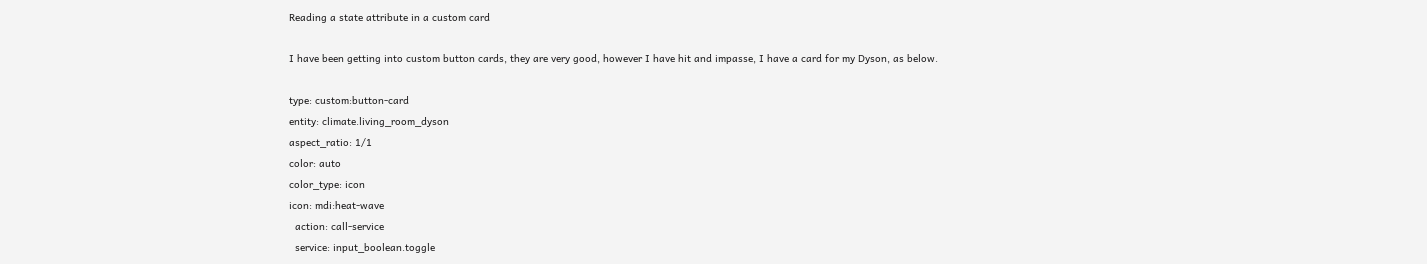Reading a state attribute in a custom card

I have been getting into custom button cards, they are very good, however I have hit and impasse, I have a card for my Dyson, as below.

type: custom:button-card
entity: climate.living_room_dyson
aspect_ratio: 1/1
color: auto
color_type: icon
icon: mdi:heat-wave
  action: call-service
  service: input_boolean.toggle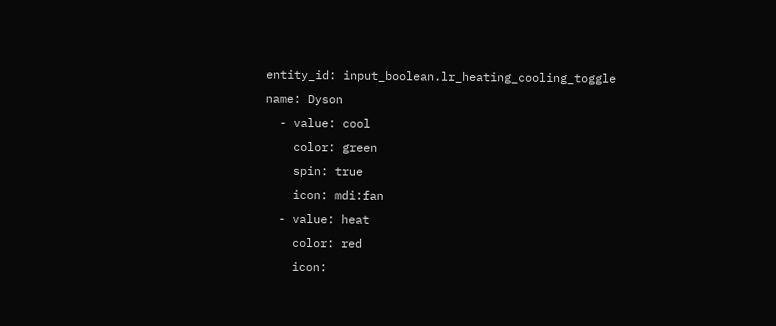entity_id: input_boolean.lr_heating_cooling_toggle
name: Dyson
  - value: cool
    color: green
    spin: true
    icon: mdi:fan
  - value: heat
    color: red
    icon: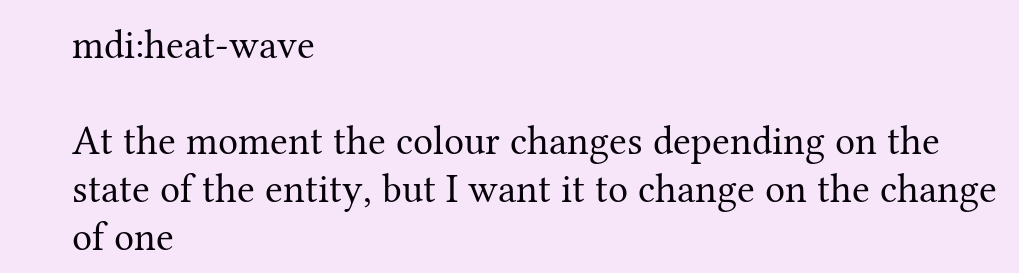mdi:heat-wave

At the moment the colour changes depending on the state of the entity, but I want it to change on the change of one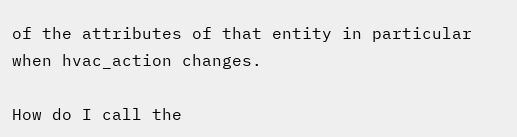of the attributes of that entity in particular when hvac_action changes.

How do I call the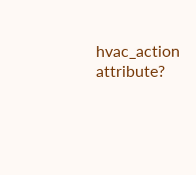hvac_action attribute?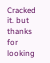Cracked it. but thanks for looking